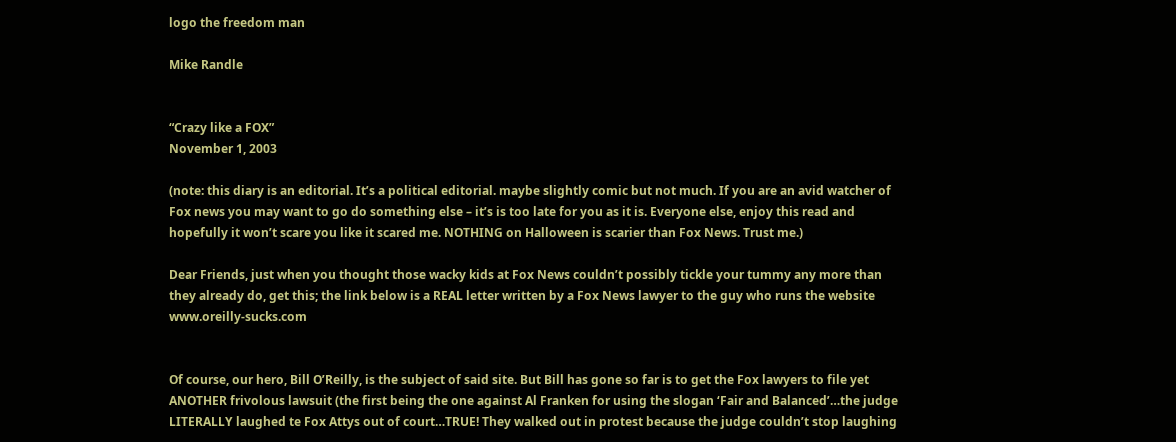logo the freedom man

Mike Randle


“Crazy like a FOX”
November 1, 2003

(note: this diary is an editorial. It’s a political editorial. maybe slightly comic but not much. If you are an avid watcher of Fox news you may want to go do something else – it’s is too late for you as it is. Everyone else, enjoy this read and hopefully it won’t scare you like it scared me. NOTHING on Halloween is scarier than Fox News. Trust me.)

Dear Friends, just when you thought those wacky kids at Fox News couldn’t possibly tickle your tummy any more than they already do, get this; the link below is a REAL letter written by a Fox News lawyer to the guy who runs the website www.oreilly-sucks.com


Of course, our hero, Bill O’Reilly, is the subject of said site. But Bill has gone so far is to get the Fox lawyers to file yet ANOTHER frivolous lawsuit (the first being the one against Al Franken for using the slogan ‘Fair and Balanced’…the judge LITERALLY laughed te Fox Attys out of court…TRUE! They walked out in protest because the judge couldn’t stop laughing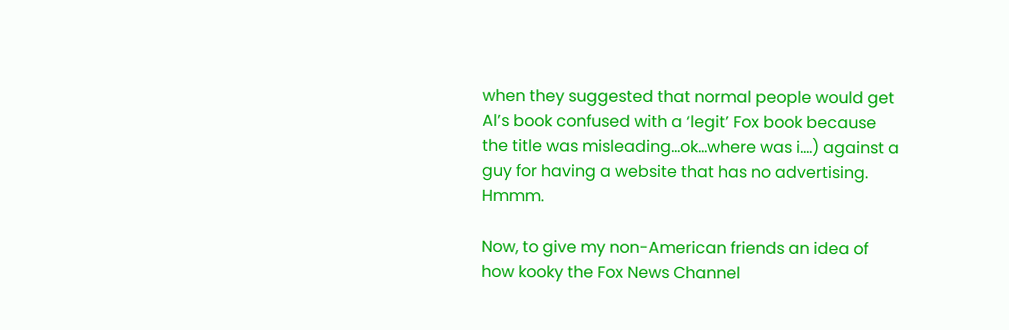when they suggested that normal people would get Al’s book confused with a ‘legit’ Fox book because the title was misleading…ok…where was i….) against a guy for having a website that has no advertising. Hmmm.

Now, to give my non-American friends an idea of how kooky the Fox News Channel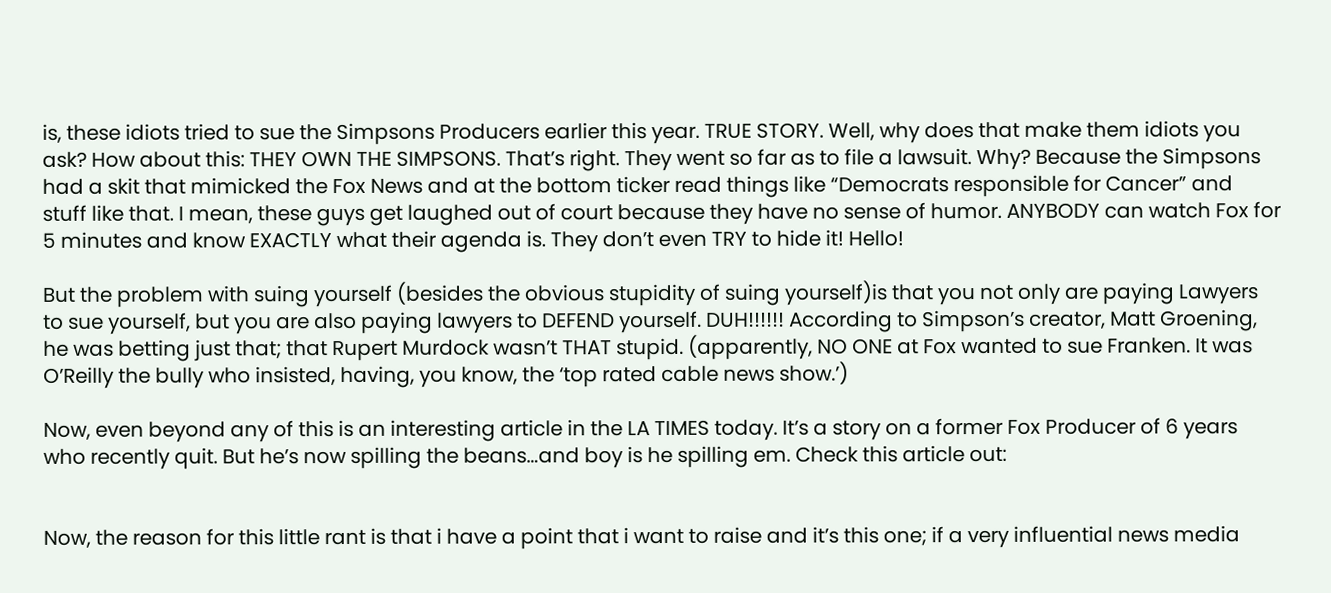is, these idiots tried to sue the Simpsons Producers earlier this year. TRUE STORY. Well, why does that make them idiots you ask? How about this: THEY OWN THE SIMPSONS. That’s right. They went so far as to file a lawsuit. Why? Because the Simpsons had a skit that mimicked the Fox News and at the bottom ticker read things like “Democrats responsible for Cancer” and stuff like that. I mean, these guys get laughed out of court because they have no sense of humor. ANYBODY can watch Fox for 5 minutes and know EXACTLY what their agenda is. They don’t even TRY to hide it! Hello!

But the problem with suing yourself (besides the obvious stupidity of suing yourself)is that you not only are paying Lawyers to sue yourself, but you are also paying lawyers to DEFEND yourself. DUH!!!!!! According to Simpson’s creator, Matt Groening, he was betting just that; that Rupert Murdock wasn’t THAT stupid. (apparently, NO ONE at Fox wanted to sue Franken. It was O’Reilly the bully who insisted, having, you know, the ‘top rated cable news show.’)

Now, even beyond any of this is an interesting article in the LA TIMES today. It’s a story on a former Fox Producer of 6 years who recently quit. But he’s now spilling the beans…and boy is he spilling em. Check this article out:


Now, the reason for this little rant is that i have a point that i want to raise and it’s this one; if a very influential news media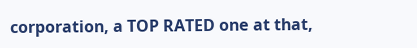corporation, a TOP RATED one at that,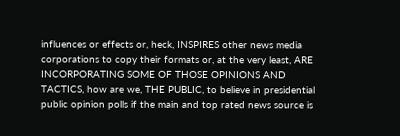influences or effects or, heck, INSPIRES other news media corporations to copy their formats or, at the very least, ARE INCORPORATING SOME OF THOSE OPINIONS AND TACTICS, how are we, THE PUBLIC, to believe in presidential public opinion polls if the main and top rated news source is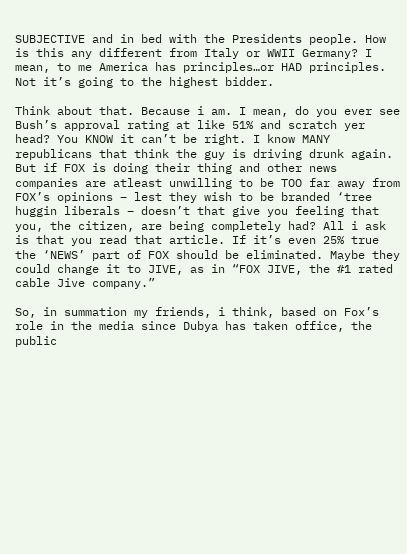SUBJECTIVE and in bed with the Presidents people. How is this any different from Italy or WWII Germany? I mean, to me America has principles…or HAD principles. Not it’s going to the highest bidder.

Think about that. Because i am. I mean, do you ever see Bush’s approval rating at like 51% and scratch yer head? You KNOW it can’t be right. I know MANY republicans that think the guy is driving drunk again. But if FOX is doing their thing and other news companies are atleast unwilling to be TOO far away from FOX’s opinions – lest they wish to be branded ‘tree huggin liberals – doesn’t that give you feeling that you, the citizen, are being completely had? All i ask is that you read that article. If it’s even 25% true the ‘NEWS’ part of FOX should be eliminated. Maybe they could change it to JIVE, as in “FOX JIVE, the #1 rated cable Jive company.”

So, in summation my friends, i think, based on Fox’s role in the media since Dubya has taken office, the public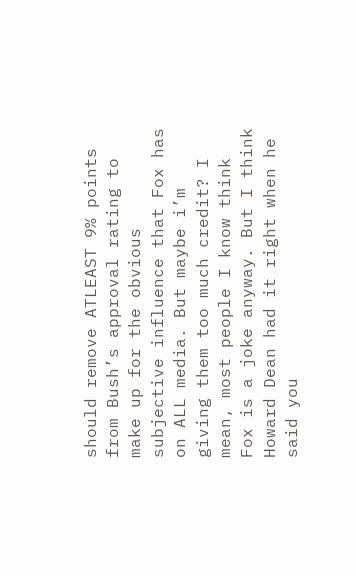should remove ATLEAST 9% points from Bush’s approval rating to make up for the obvious subjective influence that Fox has on ALL media. But maybe i’m giving them too much credit? I mean, most people I know think Fox is a joke anyway. But I think Howard Dean had it right when he said you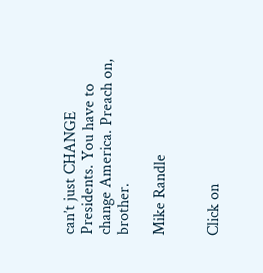can’t just CHANGE Presidents. You have to change America. Preach on, brother.

Mike Randle


Click on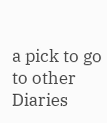a pick to go to other Diaries